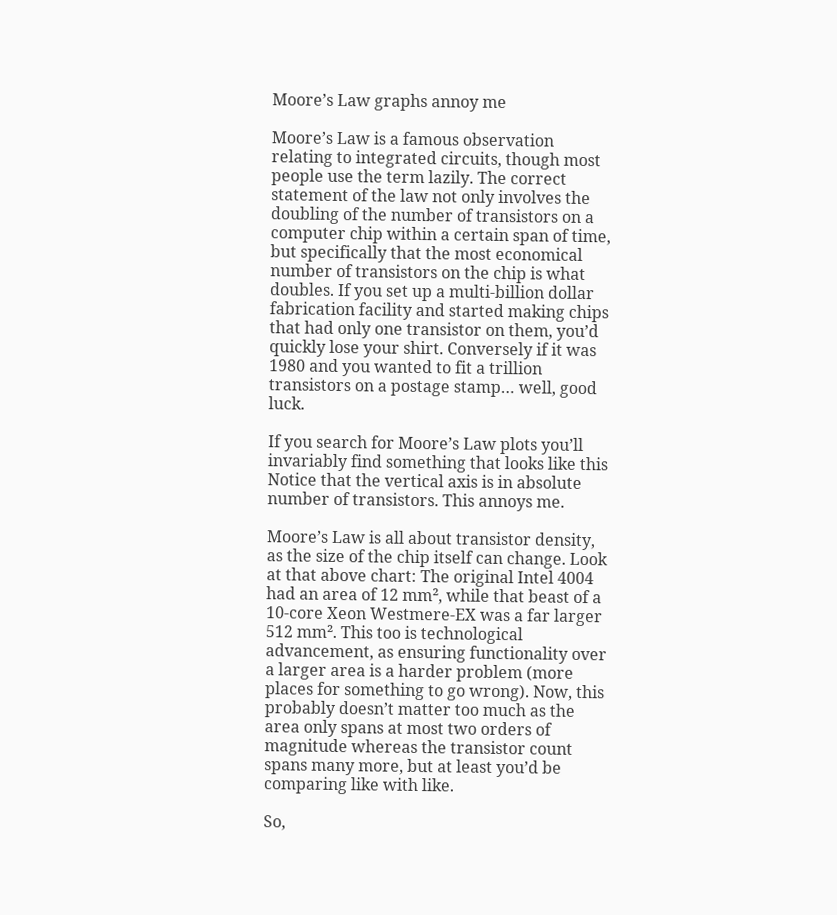Moore’s Law graphs annoy me

Moore’s Law is a famous observation relating to integrated circuits, though most people use the term lazily. The correct statement of the law not only involves the doubling of the number of transistors on a computer chip within a certain span of time, but specifically that the most economical number of transistors on the chip is what doubles. If you set up a multi-billion dollar fabrication facility and started making chips that had only one transistor on them, you’d quickly lose your shirt. Conversely if it was 1980 and you wanted to fit a trillion transistors on a postage stamp… well, good luck.

If you search for Moore’s Law plots you’ll invariably find something that looks like this  Notice that the vertical axis is in absolute number of transistors. This annoys me.

Moore’s Law is all about transistor density, as the size of the chip itself can change. Look at that above chart: The original Intel 4004 had an area of 12 mm², while that beast of a 10-core Xeon Westmere-EX was a far larger 512 mm². This too is technological advancement, as ensuring functionality over a larger area is a harder problem (more places for something to go wrong). Now, this probably doesn’t matter too much as the area only spans at most two orders of magnitude whereas the transistor count spans many more, but at least you’d be comparing like with like.

So,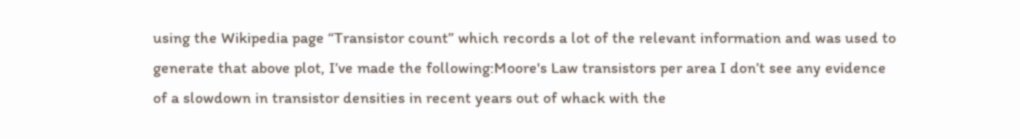using the Wikipedia page “Transistor count” which records a lot of the relevant information and was used to generate that above plot, I’ve made the following:Moore's Law transistors per area I don’t see any evidence of a slowdown in transistor densities in recent years out of whack with the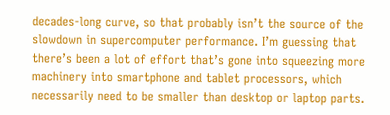decades-long curve, so that probably isn’t the source of the slowdown in supercomputer performance. I’m guessing that there’s been a lot of effort that’s gone into squeezing more machinery into smartphone and tablet processors, which necessarily need to be smaller than desktop or laptop parts.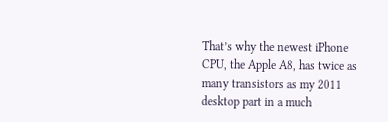That’s why the newest iPhone CPU, the Apple A8, has twice as many transistors as my 2011 desktop part in a much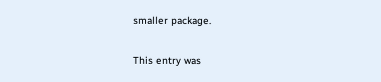smaller package.

This entry was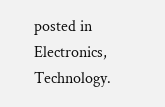posted in Electronics, Technology.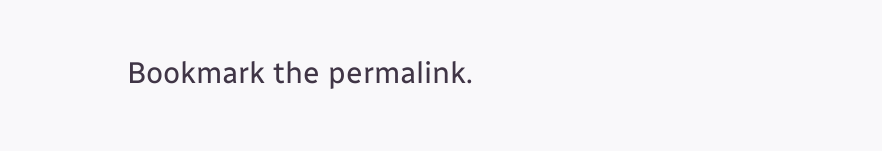Bookmark the permalink.